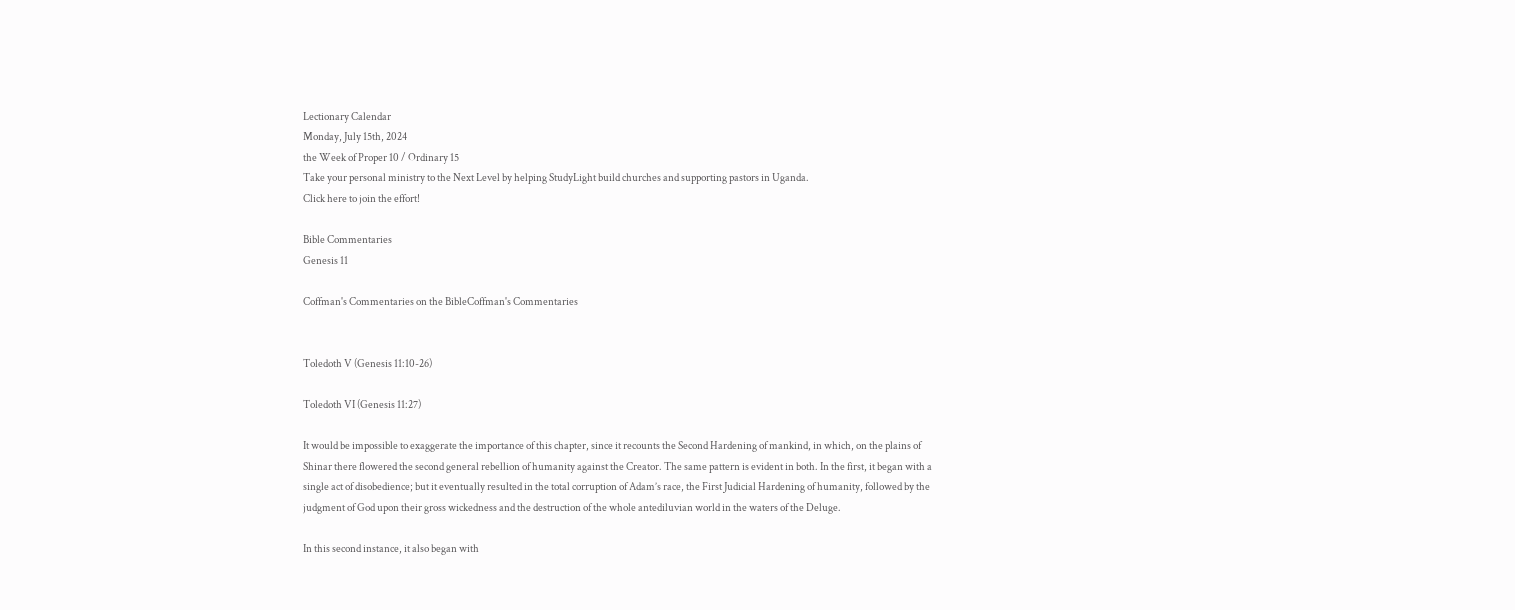Lectionary Calendar
Monday, July 15th, 2024
the Week of Proper 10 / Ordinary 15
Take your personal ministry to the Next Level by helping StudyLight build churches and supporting pastors in Uganda.
Click here to join the effort!

Bible Commentaries
Genesis 11

Coffman's Commentaries on the BibleCoffman's Commentaries


Toledoth V (Genesis 11:10-26)

Toledoth VI (Genesis 11:27)

It would be impossible to exaggerate the importance of this chapter, since it recounts the Second Hardening of mankind, in which, on the plains of Shinar there flowered the second general rebellion of humanity against the Creator. The same pattern is evident in both. In the first, it began with a single act of disobedience; but it eventually resulted in the total corruption of Adam’s race, the First Judicial Hardening of humanity, followed by the judgment of God upon their gross wickedness and the destruction of the whole antediluvian world in the waters of the Deluge.

In this second instance, it also began with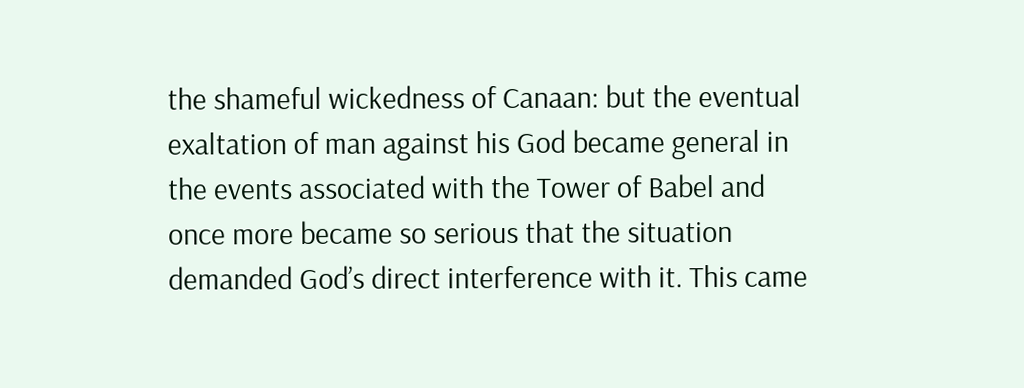the shameful wickedness of Canaan: but the eventual exaltation of man against his God became general in the events associated with the Tower of Babel and once more became so serious that the situation demanded God’s direct interference with it. This came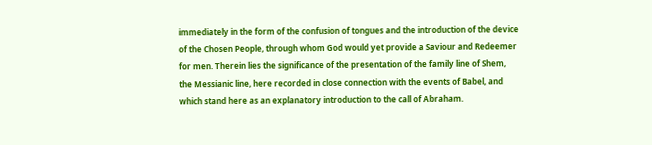immediately in the form of the confusion of tongues and the introduction of the device of the Chosen People, through whom God would yet provide a Saviour and Redeemer for men. Therein lies the significance of the presentation of the family line of Shem, the Messianic line, here recorded in close connection with the events of Babel, and which stand here as an explanatory introduction to the call of Abraham.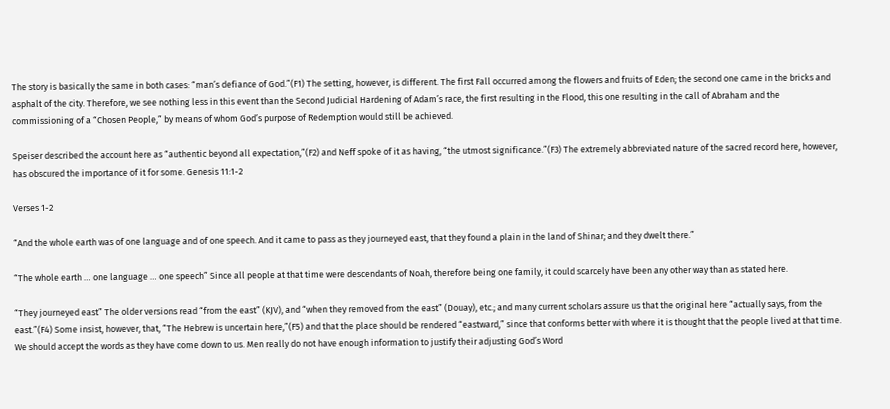The story is basically the same in both cases: “man’s defiance of God.”(F1) The setting, however, is different. The first Fall occurred among the flowers and fruits of Eden; the second one came in the bricks and asphalt of the city. Therefore, we see nothing less in this event than the Second Judicial Hardening of Adam’s race, the first resulting in the Flood, this one resulting in the call of Abraham and the commissioning of a “Chosen People,” by means of whom God’s purpose of Redemption would still be achieved.

Speiser described the account here as “authentic beyond all expectation,”(F2) and Neff spoke of it as having, “the utmost significance.”(F3) The extremely abbreviated nature of the sacred record here, however, has obscured the importance of it for some. Genesis 11:1-2

Verses 1-2

“And the whole earth was of one language and of one speech. And it came to pass as they journeyed east, that they found a plain in the land of Shinar; and they dwelt there.”

“The whole earth … one language … one speech” Since all people at that time were descendants of Noah, therefore being one family, it could scarcely have been any other way than as stated here.

“They journeyed east” The older versions read “from the east” (KJV), and “when they removed from the east” (Douay), etc.; and many current scholars assure us that the original here “actually says, from the east.”(F4) Some insist, however, that, “The Hebrew is uncertain here,”(F5) and that the place should be rendered “eastward,” since that conforms better with where it is thought that the people lived at that time. We should accept the words as they have come down to us. Men really do not have enough information to justify their adjusting God’s Word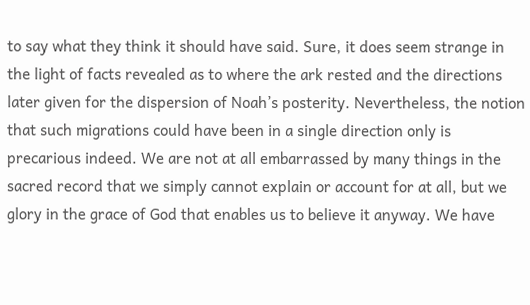to say what they think it should have said. Sure, it does seem strange in the light of facts revealed as to where the ark rested and the directions later given for the dispersion of Noah’s posterity. Nevertheless, the notion that such migrations could have been in a single direction only is precarious indeed. We are not at all embarrassed by many things in the sacred record that we simply cannot explain or account for at all, but we glory in the grace of God that enables us to believe it anyway. We have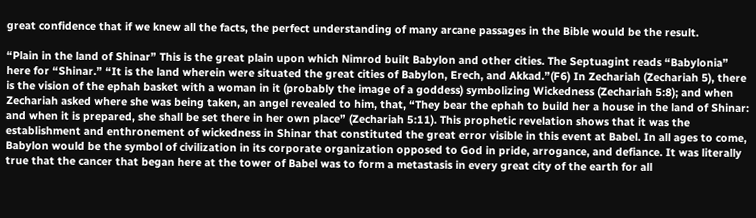great confidence that if we knew all the facts, the perfect understanding of many arcane passages in the Bible would be the result.

“Plain in the land of Shinar” This is the great plain upon which Nimrod built Babylon and other cities. The Septuagint reads “Babylonia” here for “Shinar.” “It is the land wherein were situated the great cities of Babylon, Erech, and Akkad.”(F6) In Zechariah (Zechariah 5), there is the vision of the ephah basket with a woman in it (probably the image of a goddess) symbolizing Wickedness (Zechariah 5:8); and when Zechariah asked where she was being taken, an angel revealed to him, that, “They bear the ephah to build her a house in the land of Shinar: and when it is prepared, she shall be set there in her own place” (Zechariah 5:11). This prophetic revelation shows that it was the establishment and enthronement of wickedness in Shinar that constituted the great error visible in this event at Babel. In all ages to come, Babylon would be the symbol of civilization in its corporate organization opposed to God in pride, arrogance, and defiance. It was literally true that the cancer that began here at the tower of Babel was to form a metastasis in every great city of the earth for all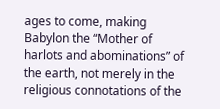ages to come, making Babylon the “Mother of harlots and abominations” of the earth, not merely in the religious connotations of the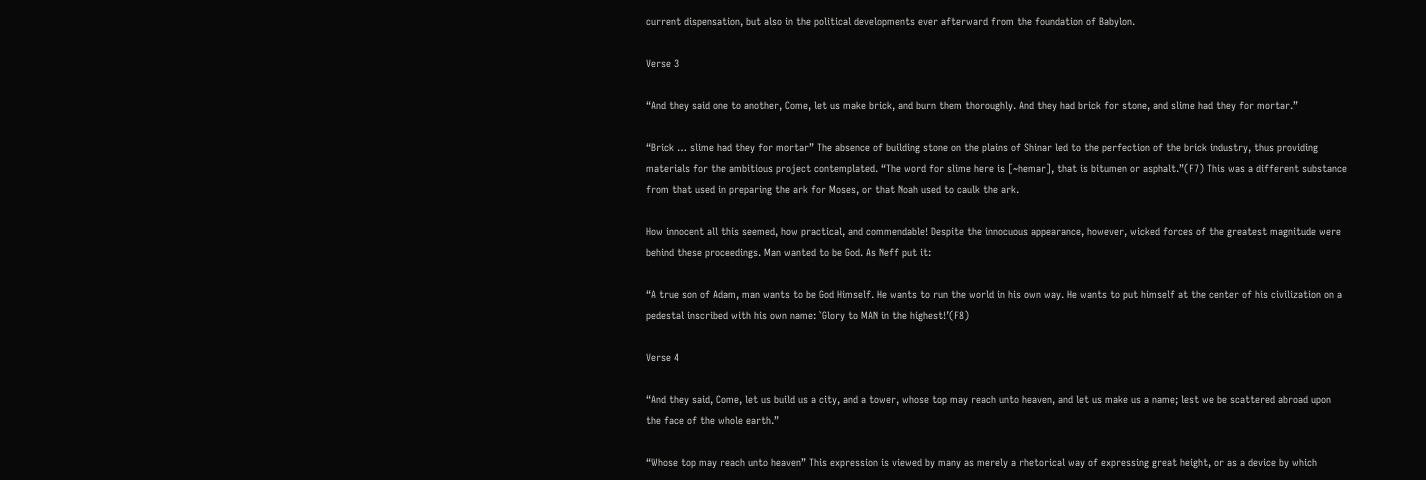current dispensation, but also in the political developments ever afterward from the foundation of Babylon.

Verse 3

“And they said one to another, Come, let us make brick, and burn them thoroughly. And they had brick for stone, and slime had they for mortar.”

“Brick … slime had they for mortar” The absence of building stone on the plains of Shinar led to the perfection of the brick industry, thus providing materials for the ambitious project contemplated. “The word for slime here is [~hemar], that is bitumen or asphalt.”(F7) This was a different substance from that used in preparing the ark for Moses, or that Noah used to caulk the ark.

How innocent all this seemed, how practical, and commendable! Despite the innocuous appearance, however, wicked forces of the greatest magnitude were behind these proceedings. Man wanted to be God. As Neff put it:

“A true son of Adam, man wants to be God Himself. He wants to run the world in his own way. He wants to put himself at the center of his civilization on a pedestal inscribed with his own name: `Glory to MAN in the highest!’(F8)

Verse 4

“And they said, Come, let us build us a city, and a tower, whose top may reach unto heaven, and let us make us a name; lest we be scattered abroad upon the face of the whole earth.”

“Whose top may reach unto heaven” This expression is viewed by many as merely a rhetorical way of expressing great height, or as a device by which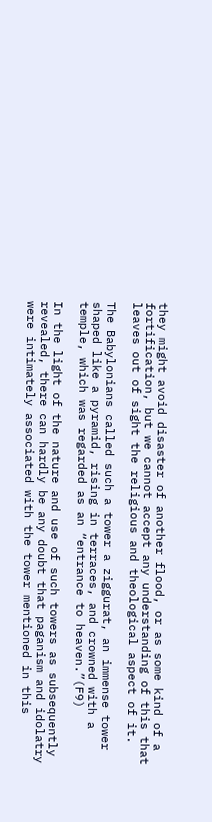they might avoid disaster of another flood, or as some kind of a fortification, but we cannot accept any understanding of this that leaves out of sight the religious and theological aspect of it.

The Babylonians called such a tower a ziggurat, an immense tower shaped like a pyramid, rising in terraces, and crowned with a temple, which was regarded as an “entrance to heaven.”(F9)

In the light of the nature and use of such towers as subsequently revealed, there can hardly be any doubt that paganism and idolatry were intimately associated with the tower mentioned in this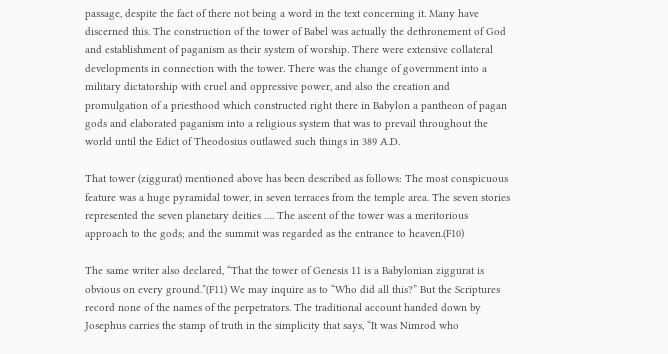passage, despite the fact of there not being a word in the text concerning it. Many have discerned this. The construction of the tower of Babel was actually the dethronement of God and establishment of paganism as their system of worship. There were extensive collateral developments in connection with the tower. There was the change of government into a military dictatorship with cruel and oppressive power, and also the creation and promulgation of a priesthood which constructed right there in Babylon a pantheon of pagan gods and elaborated paganism into a religious system that was to prevail throughout the world until the Edict of Theodosius outlawed such things in 389 A.D.

That tower (ziggurat) mentioned above has been described as follows: The most conspicuous feature was a huge pyramidal tower, in seven terraces from the temple area. The seven stories represented the seven planetary deities …. The ascent of the tower was a meritorious approach to the gods; and the summit was regarded as the entrance to heaven.(F10)

The same writer also declared, “That the tower of Genesis 11 is a Babylonian ziggurat is obvious on every ground.”(F11) We may inquire as to “Who did all this?” But the Scriptures record none of the names of the perpetrators. The traditional account handed down by Josephus carries the stamp of truth in the simplicity that says, “It was Nimrod who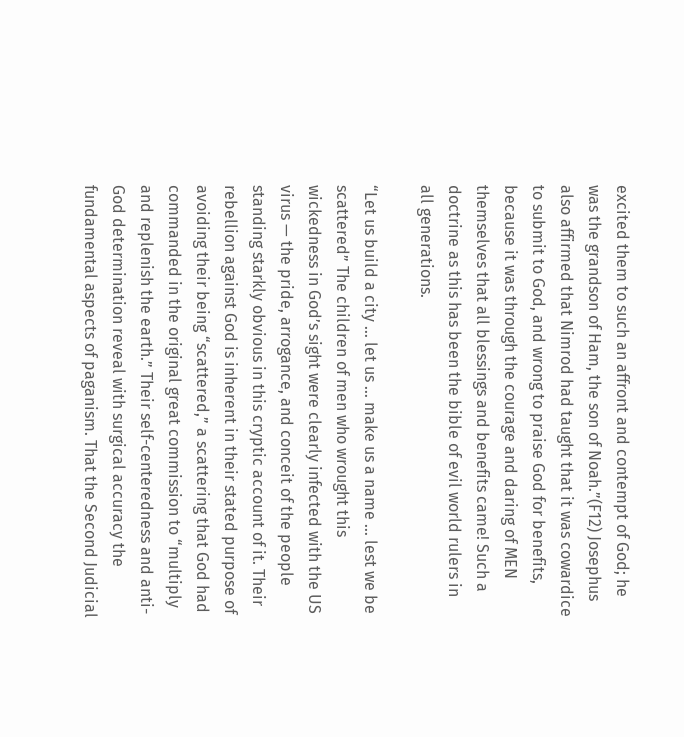excited them to such an affront and contempt of God; he was the grandson of Ham, the son of Noah.”(F12) Josephus also affirmed that Nimrod had taught that it was cowardice to submit to God, and wrong to praise God for benefits, because it was through the courage and daring of MEN themselves that all blessings and benefits came! Such a doctrine as this has been the bible of evil world rulers in all generations.

“Let us build a city … let us … make us a name … lest we be scattered” The children of men who wrought this wickedness in God’s sight were clearly infected with the US virus — the pride, arrogance, and conceit of the people standing starkly obvious in this cryptic account of it. Their rebellion against God is inherent in their stated purpose of avoiding their being “scattered,” a scattering that God had commanded in the original great commission to “multiply and replenish the earth.” Their self-centeredness and anti-God determination reveal with surgical accuracy the fundamental aspects of paganism. That the Second Judicial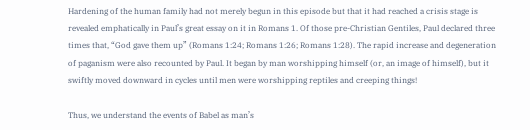Hardening of the human family had not merely begun in this episode but that it had reached a crisis stage is revealed emphatically in Paul’s great essay on it in Romans 1. Of those pre-Christian Gentiles, Paul declared three times that, “God gave them up” (Romans 1:24; Romans 1:26; Romans 1:28). The rapid increase and degeneration of paganism were also recounted by Paul. It began by man worshipping himself (or, an image of himself), but it swiftly moved downward in cycles until men were worshipping reptiles and creeping things!

Thus, we understand the events of Babel as man’s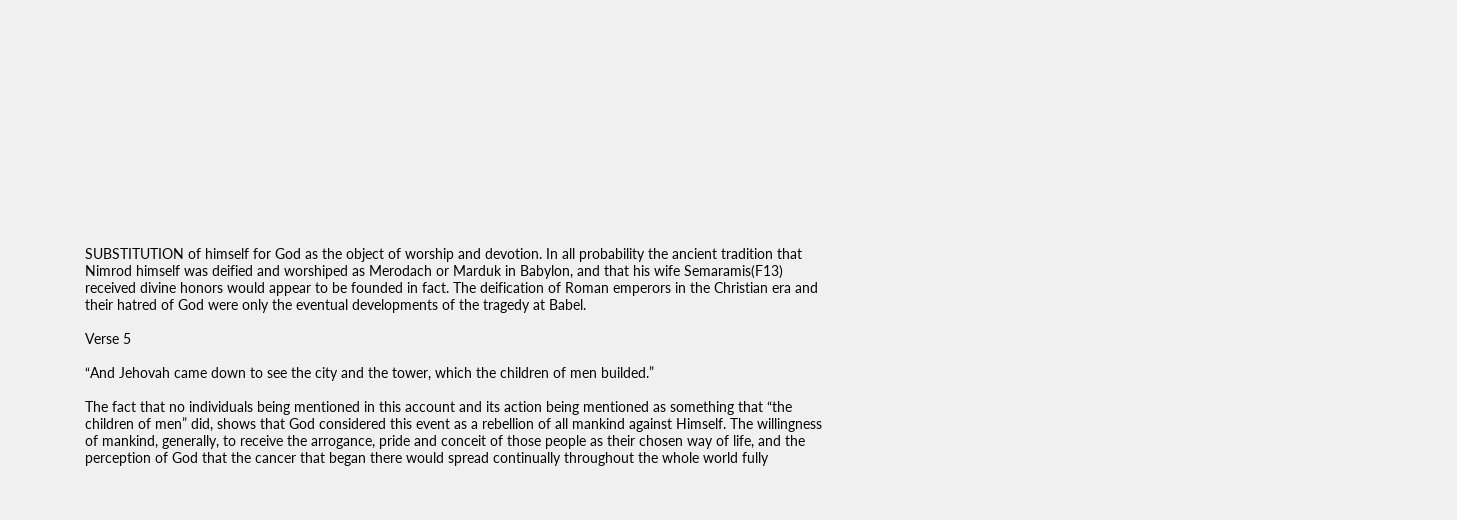SUBSTITUTION of himself for God as the object of worship and devotion. In all probability the ancient tradition that Nimrod himself was deified and worshiped as Merodach or Marduk in Babylon, and that his wife Semaramis(F13) received divine honors would appear to be founded in fact. The deification of Roman emperors in the Christian era and their hatred of God were only the eventual developments of the tragedy at Babel.

Verse 5

“And Jehovah came down to see the city and the tower, which the children of men builded.”

The fact that no individuals being mentioned in this account and its action being mentioned as something that “the children of men” did, shows that God considered this event as a rebellion of all mankind against Himself. The willingness of mankind, generally, to receive the arrogance, pride and conceit of those people as their chosen way of life, and the perception of God that the cancer that began there would spread continually throughout the whole world fully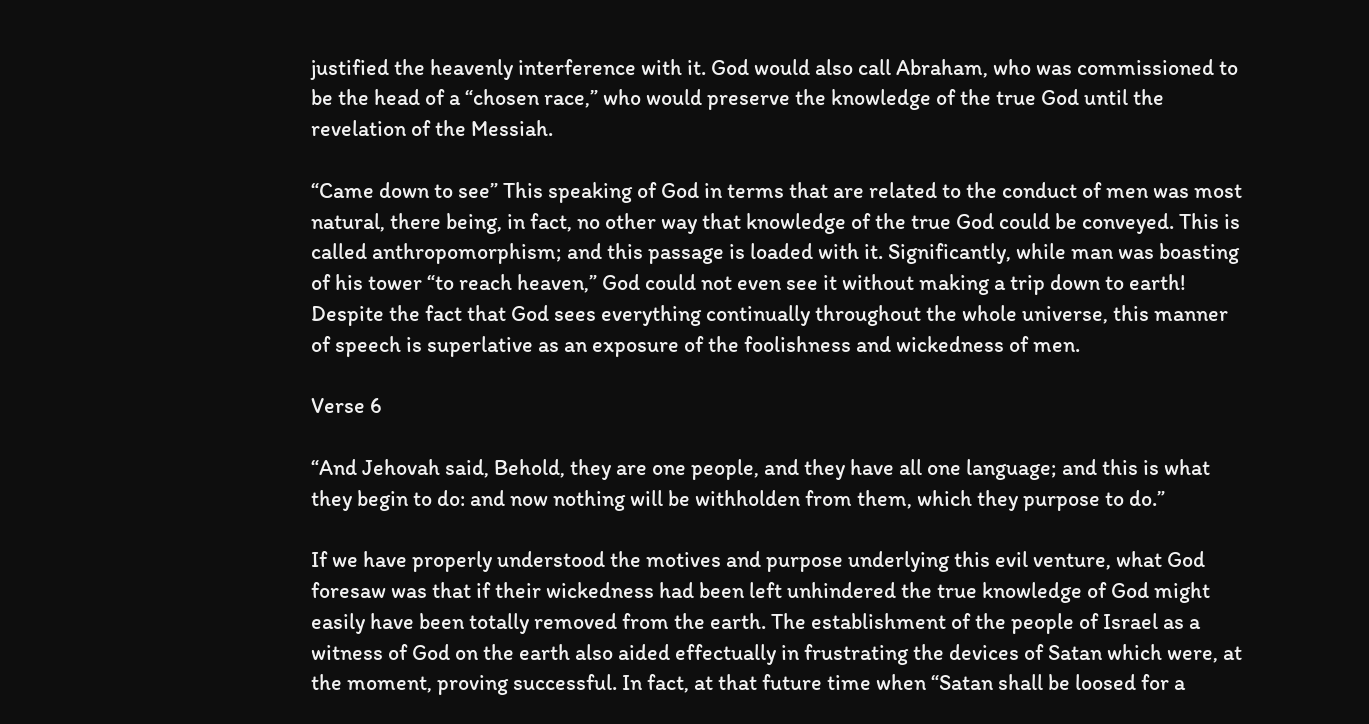justified the heavenly interference with it. God would also call Abraham, who was commissioned to be the head of a “chosen race,” who would preserve the knowledge of the true God until the revelation of the Messiah.

“Came down to see” This speaking of God in terms that are related to the conduct of men was most natural, there being, in fact, no other way that knowledge of the true God could be conveyed. This is called anthropomorphism; and this passage is loaded with it. Significantly, while man was boasting of his tower “to reach heaven,” God could not even see it without making a trip down to earth! Despite the fact that God sees everything continually throughout the whole universe, this manner of speech is superlative as an exposure of the foolishness and wickedness of men.

Verse 6

“And Jehovah said, Behold, they are one people, and they have all one language; and this is what they begin to do: and now nothing will be withholden from them, which they purpose to do.”

If we have properly understood the motives and purpose underlying this evil venture, what God foresaw was that if their wickedness had been left unhindered the true knowledge of God might easily have been totally removed from the earth. The establishment of the people of Israel as a witness of God on the earth also aided effectually in frustrating the devices of Satan which were, at the moment, proving successful. In fact, at that future time when “Satan shall be loosed for a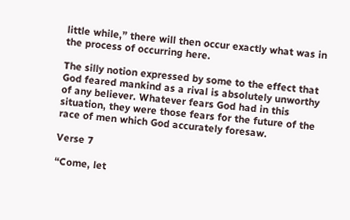little while,” there will then occur exactly what was in the process of occurring here.

The silly notion expressed by some to the effect that God feared mankind as a rival is absolutely unworthy of any believer. Whatever fears God had in this situation, they were those fears for the future of the race of men which God accurately foresaw.

Verse 7

“Come, let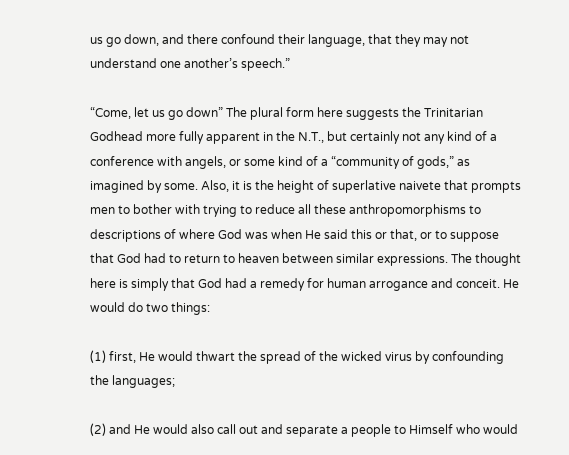us go down, and there confound their language, that they may not understand one another’s speech.”

“Come, let us go down” The plural form here suggests the Trinitarian Godhead more fully apparent in the N.T., but certainly not any kind of a conference with angels, or some kind of a “community of gods,” as imagined by some. Also, it is the height of superlative naivete that prompts men to bother with trying to reduce all these anthropomorphisms to descriptions of where God was when He said this or that, or to suppose that God had to return to heaven between similar expressions. The thought here is simply that God had a remedy for human arrogance and conceit. He would do two things:

(1) first, He would thwart the spread of the wicked virus by confounding the languages;

(2) and He would also call out and separate a people to Himself who would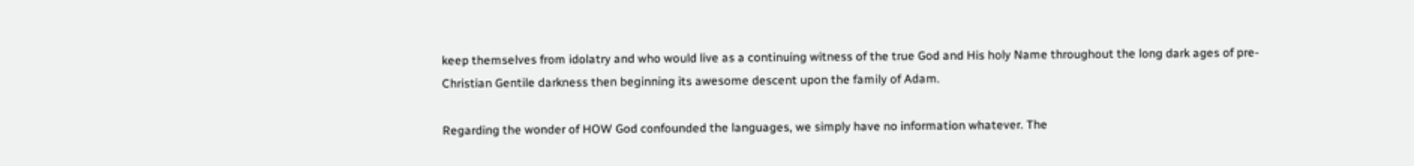keep themselves from idolatry and who would live as a continuing witness of the true God and His holy Name throughout the long dark ages of pre-Christian Gentile darkness then beginning its awesome descent upon the family of Adam.

Regarding the wonder of HOW God confounded the languages, we simply have no information whatever. The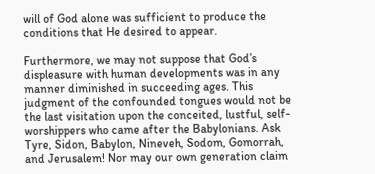will of God alone was sufficient to produce the conditions that He desired to appear.

Furthermore, we may not suppose that God’s displeasure with human developments was in any manner diminished in succeeding ages. This judgment of the confounded tongues would not be the last visitation upon the conceited, lustful, self-worshippers who came after the Babylonians. Ask Tyre, Sidon, Babylon, Nineveh, Sodom, Gomorrah, and Jerusalem! Nor may our own generation claim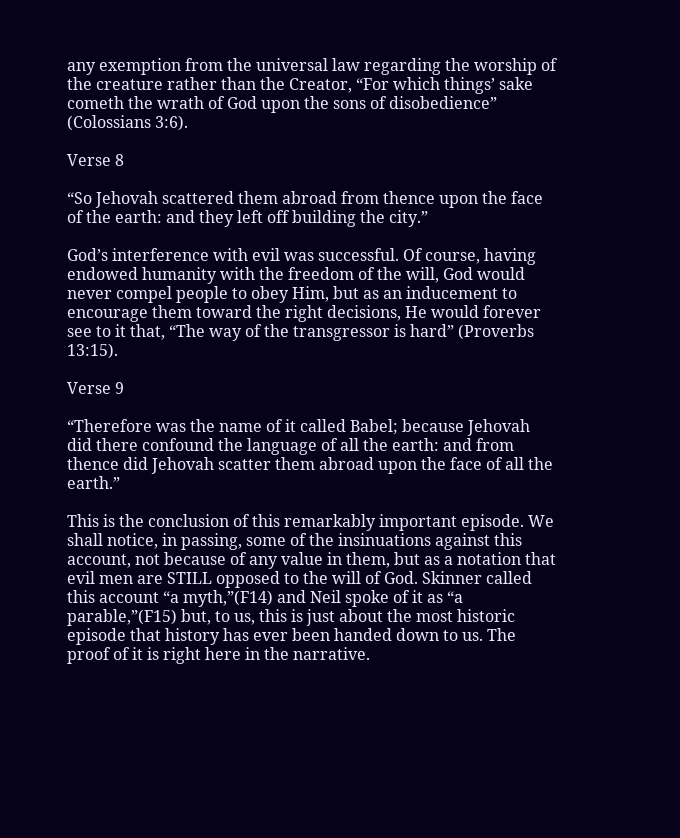any exemption from the universal law regarding the worship of the creature rather than the Creator, “For which things’ sake cometh the wrath of God upon the sons of disobedience” (Colossians 3:6).

Verse 8

“So Jehovah scattered them abroad from thence upon the face of the earth: and they left off building the city.”

God’s interference with evil was successful. Of course, having endowed humanity with the freedom of the will, God would never compel people to obey Him, but as an inducement to encourage them toward the right decisions, He would forever see to it that, “The way of the transgressor is hard” (Proverbs 13:15).

Verse 9

“Therefore was the name of it called Babel; because Jehovah did there confound the language of all the earth: and from thence did Jehovah scatter them abroad upon the face of all the earth.”

This is the conclusion of this remarkably important episode. We shall notice, in passing, some of the insinuations against this account, not because of any value in them, but as a notation that evil men are STILL opposed to the will of God. Skinner called this account “a myth,”(F14) and Neil spoke of it as “a parable,”(F15) but, to us, this is just about the most historic episode that history has ever been handed down to us. The proof of it is right here in the narrative.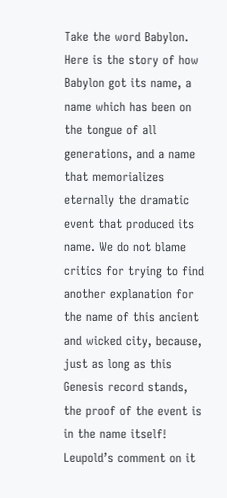Take the word Babylon. Here is the story of how Babylon got its name, a name which has been on the tongue of all generations, and a name that memorializes eternally the dramatic event that produced its name. We do not blame critics for trying to find another explanation for the name of this ancient and wicked city, because, just as long as this Genesis record stands, the proof of the event is in the name itself! Leupold’s comment on it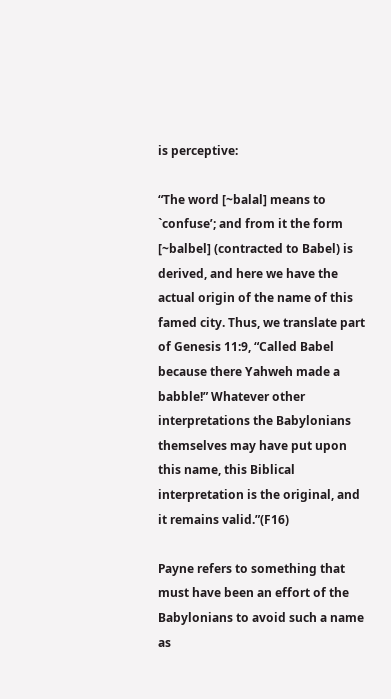is perceptive:

“The word [~balal] means to `confuse’; and from it the form [~balbel] (contracted to Babel) is derived, and here we have the actual origin of the name of this famed city. Thus, we translate part of Genesis 11:9, “Called Babel because there Yahweh made a babble!” Whatever other interpretations the Babylonians themselves may have put upon this name, this Biblical interpretation is the original, and it remains valid.”(F16)

Payne refers to something that must have been an effort of the Babylonians to avoid such a name as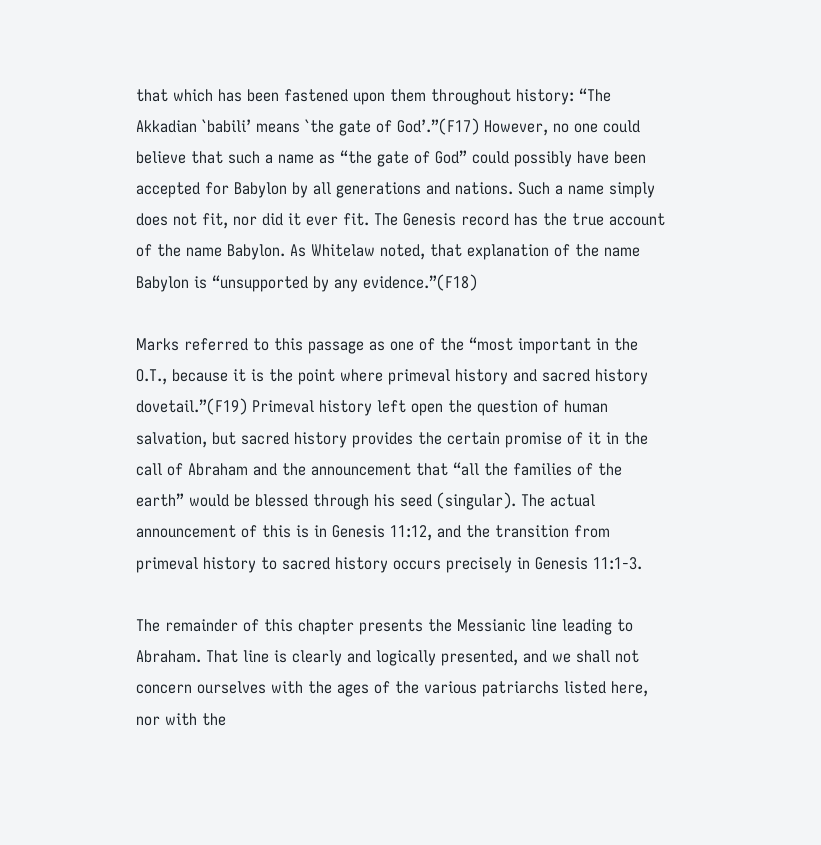that which has been fastened upon them throughout history: “The Akkadian `babili’ means `the gate of God’.”(F17) However, no one could believe that such a name as “the gate of God” could possibly have been accepted for Babylon by all generations and nations. Such a name simply does not fit, nor did it ever fit. The Genesis record has the true account of the name Babylon. As Whitelaw noted, that explanation of the name Babylon is “unsupported by any evidence.”(F18)

Marks referred to this passage as one of the “most important in the O.T., because it is the point where primeval history and sacred history dovetail.”(F19) Primeval history left open the question of human salvation, but sacred history provides the certain promise of it in the call of Abraham and the announcement that “all the families of the earth” would be blessed through his seed (singular). The actual announcement of this is in Genesis 11:12, and the transition from primeval history to sacred history occurs precisely in Genesis 11:1-3.

The remainder of this chapter presents the Messianic line leading to Abraham. That line is clearly and logically presented, and we shall not concern ourselves with the ages of the various patriarchs listed here, nor with the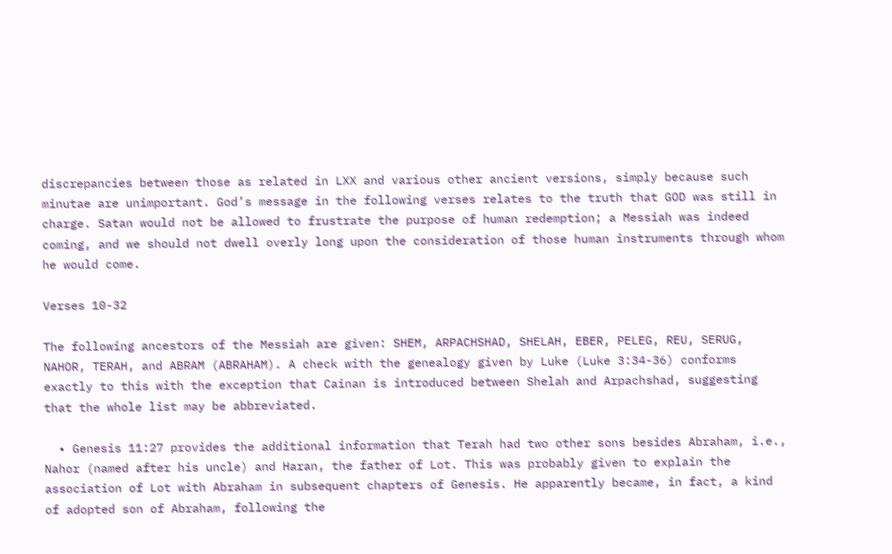discrepancies between those as related in LXX and various other ancient versions, simply because such minutae are unimportant. God’s message in the following verses relates to the truth that GOD was still in charge. Satan would not be allowed to frustrate the purpose of human redemption; a Messiah was indeed coming, and we should not dwell overly long upon the consideration of those human instruments through whom he would come.

Verses 10-32

The following ancestors of the Messiah are given: SHEM, ARPACHSHAD, SHELAH, EBER, PELEG, REU, SERUG, NAHOR, TERAH, and ABRAM (ABRAHAM). A check with the genealogy given by Luke (Luke 3:34-36) conforms exactly to this with the exception that Cainan is introduced between Shelah and Arpachshad, suggesting that the whole list may be abbreviated.

  • Genesis 11:27 provides the additional information that Terah had two other sons besides Abraham, i.e., Nahor (named after his uncle) and Haran, the father of Lot. This was probably given to explain the association of Lot with Abraham in subsequent chapters of Genesis. He apparently became, in fact, a kind of adopted son of Abraham, following the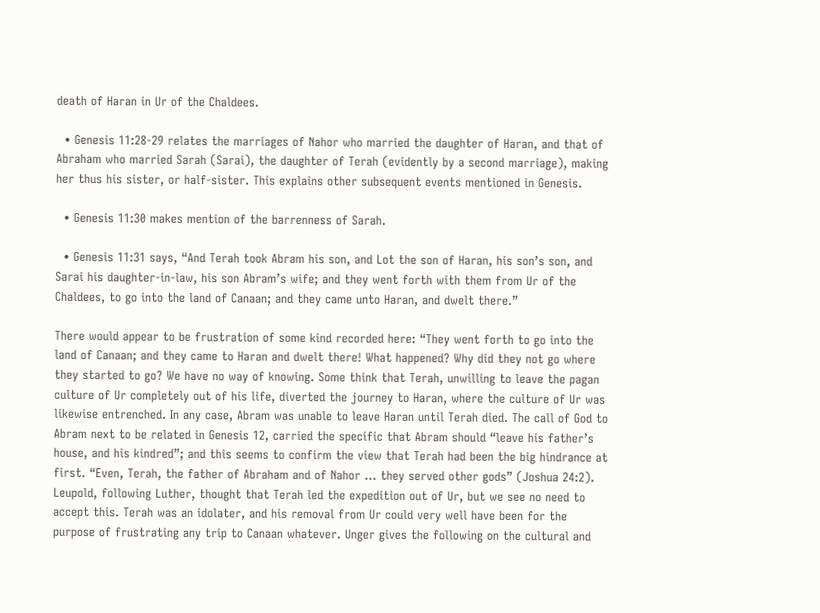death of Haran in Ur of the Chaldees.

  • Genesis 11:28-29 relates the marriages of Nahor who married the daughter of Haran, and that of Abraham who married Sarah (Sarai), the daughter of Terah (evidently by a second marriage), making her thus his sister, or half-sister. This explains other subsequent events mentioned in Genesis.

  • Genesis 11:30 makes mention of the barrenness of Sarah.

  • Genesis 11:31 says, “And Terah took Abram his son, and Lot the son of Haran, his son’s son, and Sarai his daughter-in-law, his son Abram’s wife; and they went forth with them from Ur of the Chaldees, to go into the land of Canaan; and they came unto Haran, and dwelt there.”

There would appear to be frustration of some kind recorded here: “They went forth to go into the land of Canaan; and they came to Haran and dwelt there! What happened? Why did they not go where they started to go? We have no way of knowing. Some think that Terah, unwilling to leave the pagan culture of Ur completely out of his life, diverted the journey to Haran, where the culture of Ur was likewise entrenched. In any case, Abram was unable to leave Haran until Terah died. The call of God to Abram next to be related in Genesis 12, carried the specific that Abram should “leave his father’s house, and his kindred”; and this seems to confirm the view that Terah had been the big hindrance at first. “Even, Terah, the father of Abraham and of Nahor … they served other gods” (Joshua 24:2). Leupold, following Luther, thought that Terah led the expedition out of Ur, but we see no need to accept this. Terah was an idolater, and his removal from Ur could very well have been for the purpose of frustrating any trip to Canaan whatever. Unger gives the following on the cultural and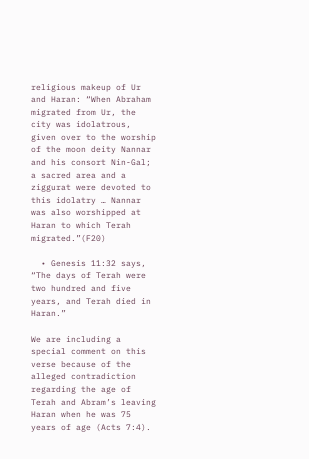religious makeup of Ur and Haran: “When Abraham migrated from Ur, the city was idolatrous, given over to the worship of the moon deity Nannar and his consort Nin-Gal; a sacred area and a ziggurat were devoted to this idolatry … Nannar was also worshipped at Haran to which Terah migrated.”(F20)

  • Genesis 11:32 says, “The days of Terah were two hundred and five years, and Terah died in Haran.”

We are including a special comment on this verse because of the alleged contradiction regarding the age of Terah and Abram’s leaving Haran when he was 75 years of age (Acts 7:4).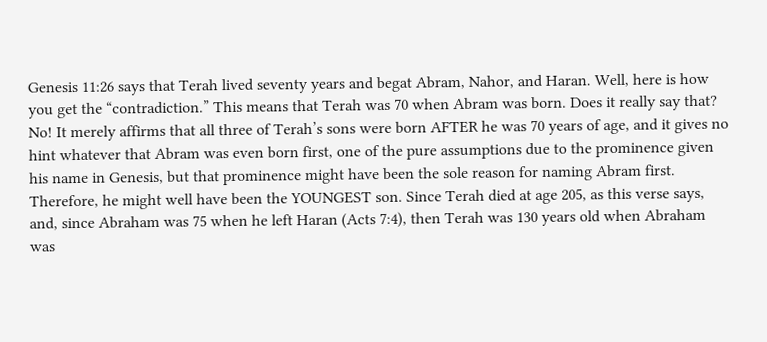Genesis 11:26 says that Terah lived seventy years and begat Abram, Nahor, and Haran. Well, here is how you get the “contradiction.” This means that Terah was 70 when Abram was born. Does it really say that? No! It merely affirms that all three of Terah’s sons were born AFTER he was 70 years of age, and it gives no hint whatever that Abram was even born first, one of the pure assumptions due to the prominence given his name in Genesis, but that prominence might have been the sole reason for naming Abram first. Therefore, he might well have been the YOUNGEST son. Since Terah died at age 205, as this verse says, and, since Abraham was 75 when he left Haran (Acts 7:4), then Terah was 130 years old when Abraham was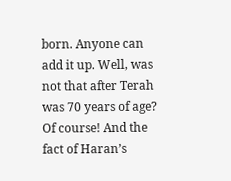born. Anyone can add it up. Well, was not that after Terah was 70 years of age? Of course! And the fact of Haran’s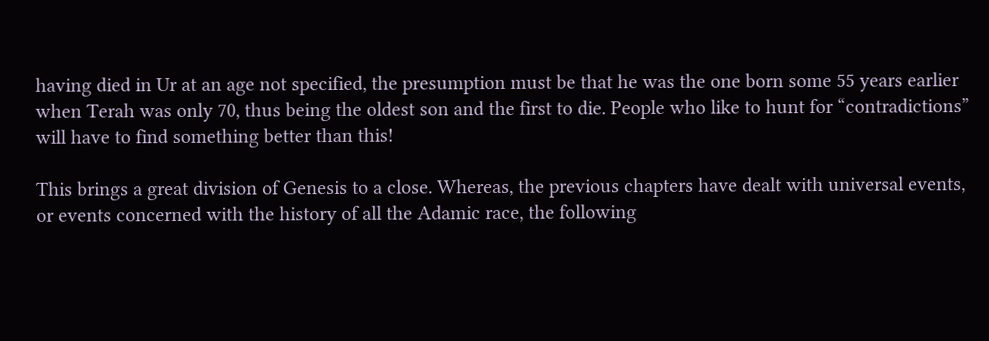having died in Ur at an age not specified, the presumption must be that he was the one born some 55 years earlier when Terah was only 70, thus being the oldest son and the first to die. People who like to hunt for “contradictions” will have to find something better than this!

This brings a great division of Genesis to a close. Whereas, the previous chapters have dealt with universal events, or events concerned with the history of all the Adamic race, the following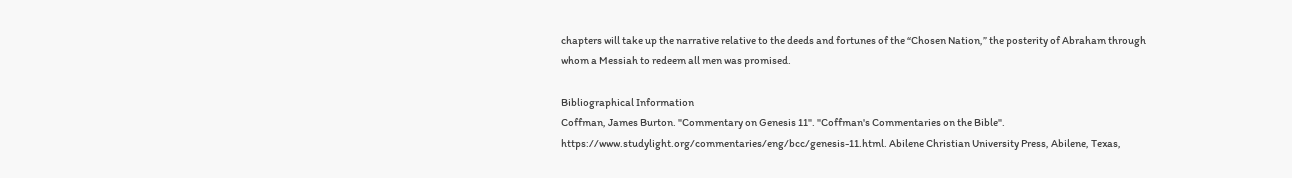chapters will take up the narrative relative to the deeds and fortunes of the “Chosen Nation,” the posterity of Abraham through whom a Messiah to redeem all men was promised.

Bibliographical Information
Coffman, James Burton. "Commentary on Genesis 11". "Coffman's Commentaries on the Bible". https://www.studylight.org/commentaries/eng/bcc/genesis-11.html. Abilene Christian University Press, Abilene, Texas,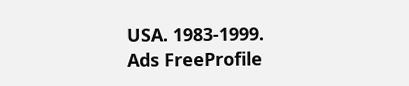USA. 1983-1999.
Ads FreeProfile